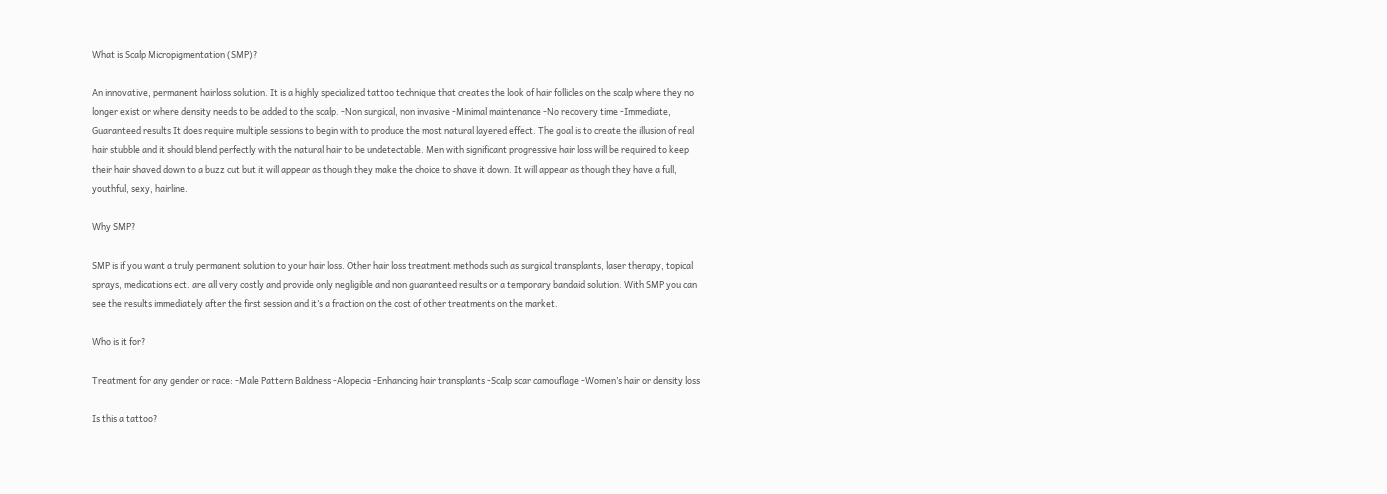What is Scalp Micropigmentation (SMP)?

An innovative, permanent hairloss solution. It is a highly specialized tattoo technique that creates the look of hair follicles on the scalp where they no longer exist or where density needs to be added to the scalp. -Non surgical, non invasive -Minimal maintenance -No recovery time -Immediate, Guaranteed results It does require multiple sessions to begin with to produce the most natural layered effect. The goal is to create the illusion of real hair stubble and it should blend perfectly with the natural hair to be undetectable. Men with significant progressive hair loss will be required to keep their hair shaved down to a buzz cut but it will appear as though they make the choice to shave it down. It will appear as though they have a full, youthful, sexy, hairline.

Why SMP?

SMP is if you want a truly permanent solution to your hair loss. Other hair loss treatment methods such as surgical transplants, laser therapy, topical sprays, medications ect. are all very costly and provide only negligible and non guaranteed results or a temporary bandaid solution. With SMP you can see the results immediately after the first session and it’s a fraction on the cost of other treatments on the market.

Who is it for?

Treatment for any gender or race: -Male Pattern Baldness -Alopecia -Enhancing hair transplants -Scalp scar camouflage -Women’s hair or density loss

Is this a tattoo?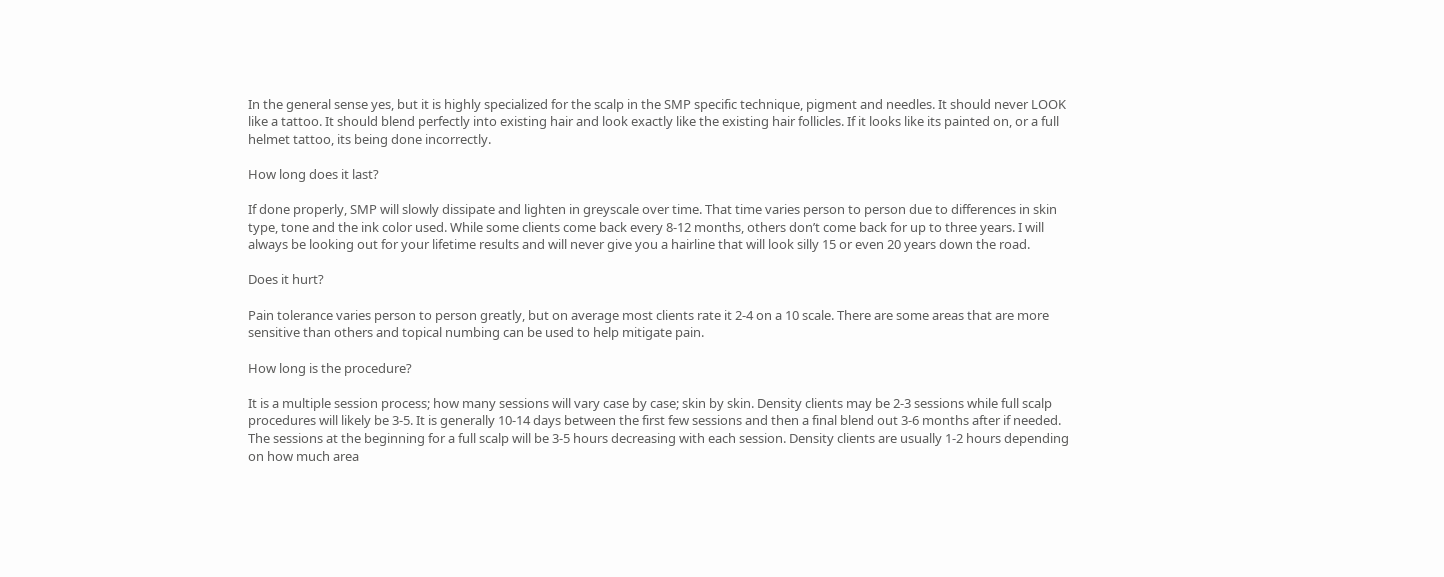In the general sense yes, but it is highly specialized for the scalp in the SMP specific technique, pigment and needles. It should never LOOK like a tattoo. It should blend perfectly into existing hair and look exactly like the existing hair follicles. If it looks like its painted on, or a full helmet tattoo, its being done incorrectly.

How long does it last?

If done properly, SMP will slowly dissipate and lighten in greyscale over time. That time varies person to person due to differences in skin type, tone and the ink color used. While some clients come back every 8-12 months, others don’t come back for up to three years. I will always be looking out for your lifetime results and will never give you a hairline that will look silly 15 or even 20 years down the road.

Does it hurt?

Pain tolerance varies person to person greatly, but on average most clients rate it 2-4 on a 10 scale. There are some areas that are more sensitive than others and topical numbing can be used to help mitigate pain.

How long is the procedure?

It is a multiple session process; how many sessions will vary case by case; skin by skin. Density clients may be 2-3 sessions while full scalp procedures will likely be 3-5. It is generally 10-14 days between the first few sessions and then a final blend out 3-6 months after if needed. The sessions at the beginning for a full scalp will be 3-5 hours decreasing with each session. Density clients are usually 1-2 hours depending on how much area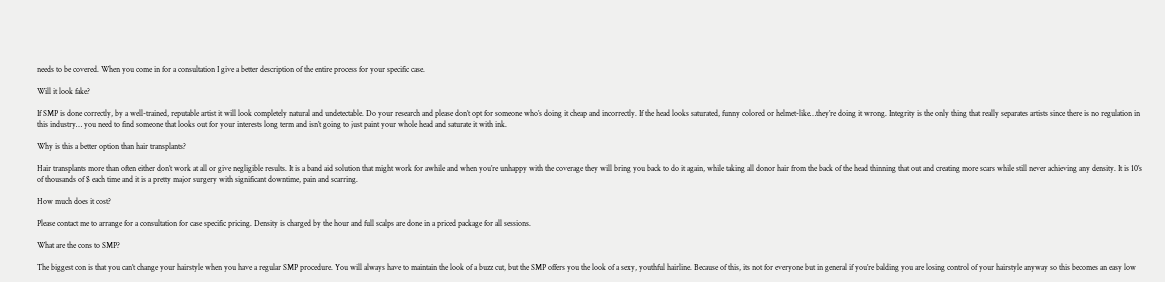needs to be covered. When you come in for a consultation I give a better description of the entire process for your specific case.

Will it look fake?

If SMP is done correctly, by a well-trained, reputable artist it will look completely natural and undetectable. Do your research and please don’t opt for someone who’s doing it cheap and incorrectly. If the head looks saturated, funny colored or helmet-like…they’re doing it wrong. Integrity is the only thing that really separates artists since there is no regulation in this industry… you need to find someone that looks out for your interests long term and isn’t going to just paint your whole head and saturate it with ink.

Why is this a better option than hair transplants?

Hair transplants more than often either don’t work at all or give negligible results. It is a band aid solution that might work for awhile and when you’re unhappy with the coverage they will bring you back to do it again, while taking all donor hair from the back of the head thinning that out and creating more scars while still never achieving any density. It is 10’s of thousands of $ each time and it is a pretty major surgery with significant downtime, pain and scarring.

How much does it cost?

Please contact me to arrange for a consultation for case specific pricing. Density is charged by the hour and full scalps are done in a priced package for all sessions.

What are the cons to SMP?

The biggest con is that you can’t change your hairstyle when you have a regular SMP procedure. You will always have to maintain the look of a buzz cut, but the SMP offers you the look of a sexy, youthful hairline. Because of this, its not for everyone but in general if you’re balding you are losing control of your hairstyle anyway so this becomes an easy low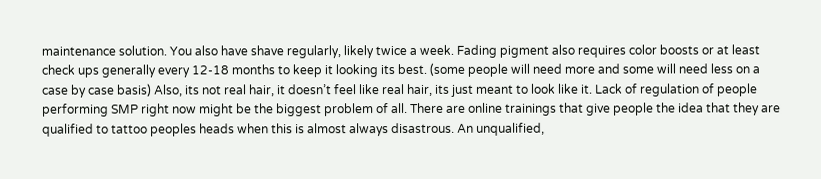maintenance solution. You also have shave regularly, likely twice a week. Fading pigment also requires color boosts or at least check ups generally every 12-18 months to keep it looking its best. (some people will need more and some will need less on a case by case basis) Also, its not real hair, it doesn’t feel like real hair, its just meant to look like it. Lack of regulation of people performing SMP right now might be the biggest problem of all. There are online trainings that give people the idea that they are qualified to tattoo peoples heads when this is almost always disastrous. An unqualified,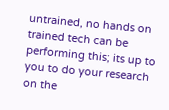untrained, no hands on trained tech can be performing this; its up to you to do your research on the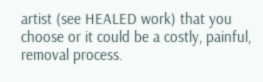artist (see HEALED work) that you choose or it could be a costly, painful, removal process.